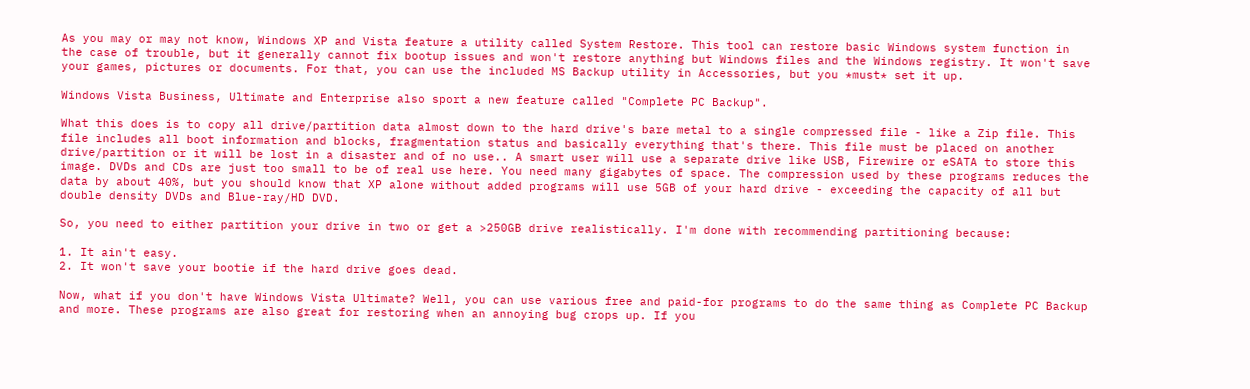As you may or may not know, Windows XP and Vista feature a utility called System Restore. This tool can restore basic Windows system function in the case of trouble, but it generally cannot fix bootup issues and won't restore anything but Windows files and the Windows registry. It won't save your games, pictures or documents. For that, you can use the included MS Backup utility in Accessories, but you *must* set it up.

Windows Vista Business, Ultimate and Enterprise also sport a new feature called "Complete PC Backup".

What this does is to copy all drive/partition data almost down to the hard drive's bare metal to a single compressed file - like a Zip file. This file includes all boot information and blocks, fragmentation status and basically everything that's there. This file must be placed on another drive/partition or it will be lost in a disaster and of no use.. A smart user will use a separate drive like USB, Firewire or eSATA to store this image. DVDs and CDs are just too small to be of real use here. You need many gigabytes of space. The compression used by these programs reduces the data by about 40%, but you should know that XP alone without added programs will use 5GB of your hard drive - exceeding the capacity of all but double density DVDs and Blue-ray/HD DVD.

So, you need to either partition your drive in two or get a >250GB drive realistically. I'm done with recommending partitioning because:

1. It ain't easy.
2. It won't save your bootie if the hard drive goes dead.

Now, what if you don't have Windows Vista Ultimate? Well, you can use various free and paid-for programs to do the same thing as Complete PC Backup and more. These programs are also great for restoring when an annoying bug crops up. If you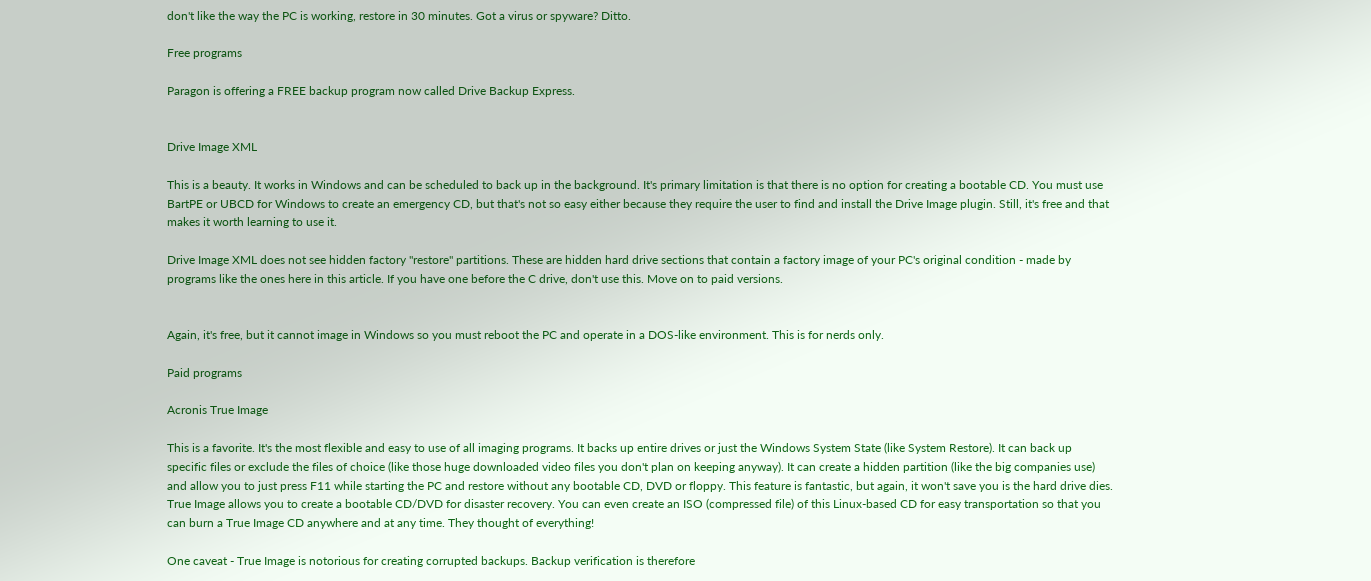don't like the way the PC is working, restore in 30 minutes. Got a virus or spyware? Ditto.

Free programs

Paragon is offering a FREE backup program now called Drive Backup Express.


Drive Image XML

This is a beauty. It works in Windows and can be scheduled to back up in the background. It's primary limitation is that there is no option for creating a bootable CD. You must use BartPE or UBCD for Windows to create an emergency CD, but that's not so easy either because they require the user to find and install the Drive Image plugin. Still, it's free and that makes it worth learning to use it.

Drive Image XML does not see hidden factory "restore" partitions. These are hidden hard drive sections that contain a factory image of your PC's original condition - made by programs like the ones here in this article. If you have one before the C drive, don't use this. Move on to paid versions.


Again, it's free, but it cannot image in Windows so you must reboot the PC and operate in a DOS-like environment. This is for nerds only.

Paid programs

Acronis True Image

This is a favorite. It's the most flexible and easy to use of all imaging programs. It backs up entire drives or just the Windows System State (like System Restore). It can back up specific files or exclude the files of choice (like those huge downloaded video files you don't plan on keeping anyway). It can create a hidden partition (like the big companies use) and allow you to just press F11 while starting the PC and restore without any bootable CD, DVD or floppy. This feature is fantastic, but again, it won't save you is the hard drive dies. True Image allows you to create a bootable CD/DVD for disaster recovery. You can even create an ISO (compressed file) of this Linux-based CD for easy transportation so that you can burn a True Image CD anywhere and at any time. They thought of everything!

One caveat - True Image is notorious for creating corrupted backups. Backup verification is therefore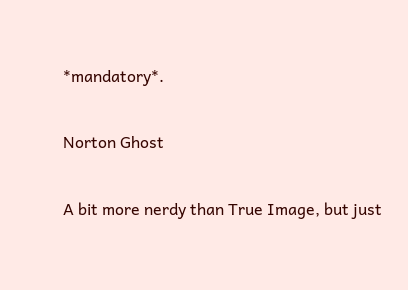*mandatory*.

Norton Ghost

A bit more nerdy than True Image, but just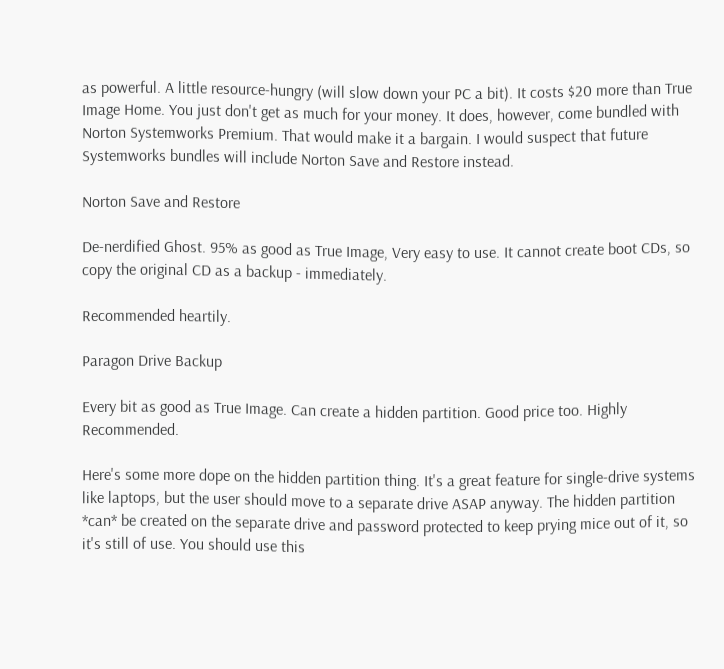as powerful. A little resource-hungry (will slow down your PC a bit). It costs $20 more than True Image Home. You just don't get as much for your money. It does, however, come bundled with Norton Systemworks Premium. That would make it a bargain. I would suspect that future Systemworks bundles will include Norton Save and Restore instead.

Norton Save and Restore

De-nerdified Ghost. 95% as good as True Image, Very easy to use. It cannot create boot CDs, so copy the original CD as a backup - immediately.

Recommended heartily.

Paragon Drive Backup

Every bit as good as True Image. Can create a hidden partition. Good price too. Highly Recommended.

Here's some more dope on the hidden partition thing. It's a great feature for single-drive systems like laptops, but the user should move to a separate drive ASAP anyway. The hidden partition *can* be created on the separate drive and password protected to keep prying mice out of it, so it's still of use. You should use this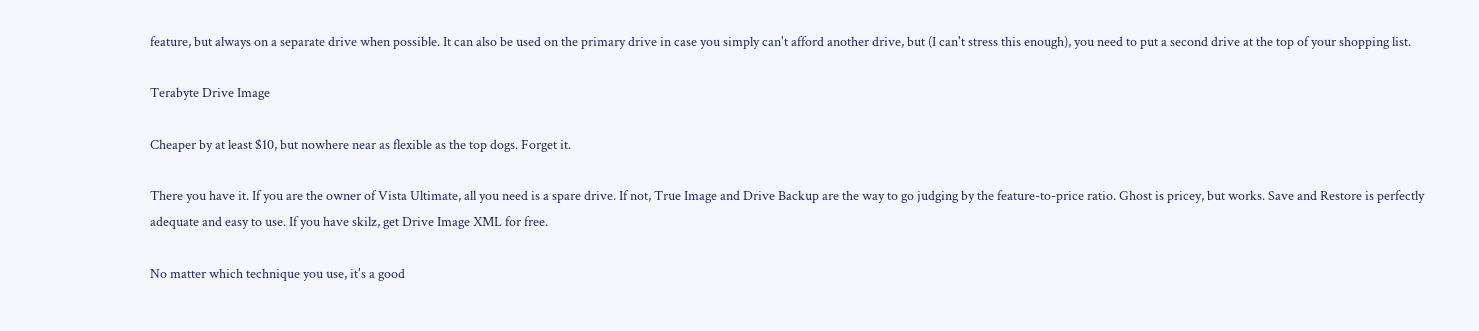feature, but always on a separate drive when possible. It can also be used on the primary drive in case you simply can't afford another drive, but (I can't stress this enough), you need to put a second drive at the top of your shopping list.

Terabyte Drive Image

Cheaper by at least $10, but nowhere near as flexible as the top dogs. Forget it.

There you have it. If you are the owner of Vista Ultimate, all you need is a spare drive. If not, True Image and Drive Backup are the way to go judging by the feature-to-price ratio. Ghost is pricey, but works. Save and Restore is perfectly adequate and easy to use. If you have skilz, get Drive Image XML for free.

No matter which technique you use, it's a good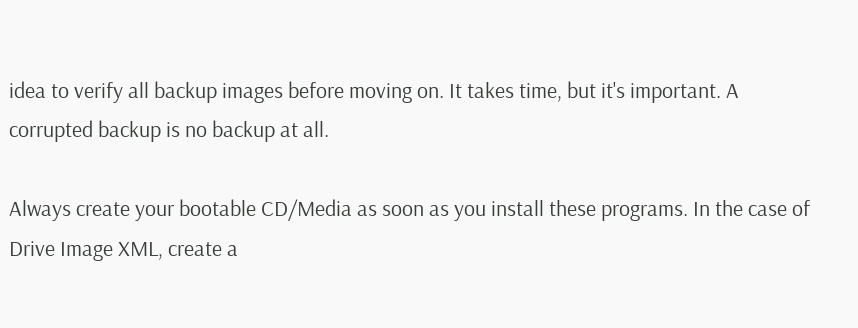idea to verify all backup images before moving on. It takes time, but it's important. A corrupted backup is no backup at all.

Always create your bootable CD/Media as soon as you install these programs. In the case of Drive Image XML, create a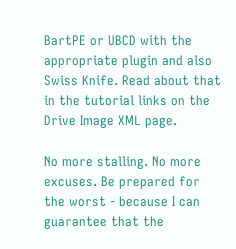BartPE or UBCD with the appropriate plugin and also Swiss Knife. Read about that in the tutorial links on the Drive Image XML page.

No more stalling. No more excuses. Be prepared for the worst - because I can guarantee that the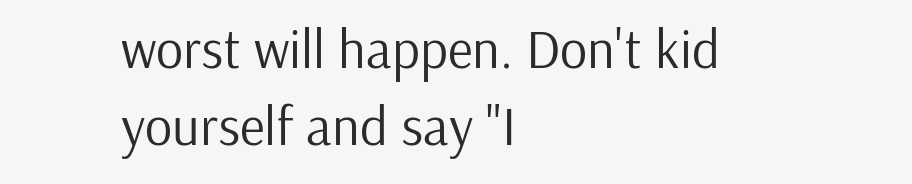worst will happen. Don't kid yourself and say "I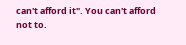can't afford it". You can't afford not to.